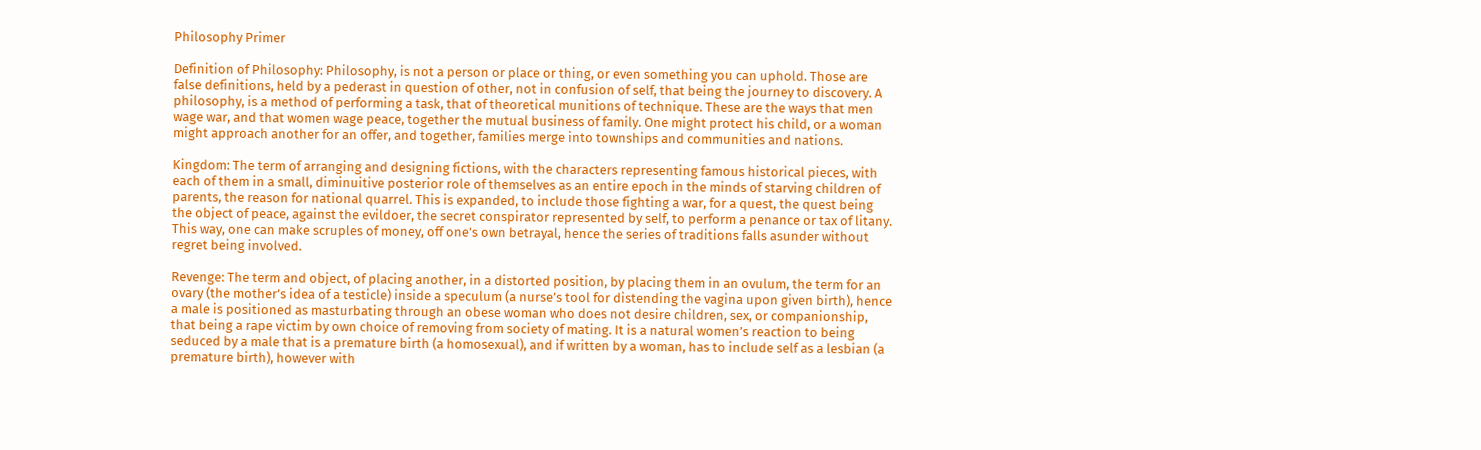Philosophy Primer

Definition of Philosophy: Philosophy, is not a person or place or thing, or even something you can uphold. Those are false definitions, held by a pederast in question of other, not in confusion of self, that being the journey to discovery. A philosophy, is a method of performing a task, that of theoretical munitions of technique. These are the ways that men wage war, and that women wage peace, together the mutual business of family. One might protect his child, or a woman might approach another for an offer, and together, families merge into townships and communities and nations.

Kingdom: The term of arranging and designing fictions, with the characters representing famous historical pieces, with each of them in a small, diminuitive posterior role of themselves as an entire epoch in the minds of starving children of parents, the reason for national quarrel. This is expanded, to include those fighting a war, for a quest, the quest being the object of peace, against the evildoer, the secret conspirator represented by self, to perform a penance or tax of litany. This way, one can make scruples of money, off one’s own betrayal, hence the series of traditions falls asunder without regret being involved.

Revenge: The term and object, of placing another, in a distorted position, by placing them in an ovulum, the term for an ovary (the mother’s idea of a testicle) inside a speculum (a nurse’s tool for distending the vagina upon given birth), hence a male is positioned as masturbating through an obese woman who does not desire children, sex, or companionship, that being a rape victim by own choice of removing from society of mating. It is a natural women’s reaction to being seduced by a male that is a premature birth (a homosexual), and if written by a woman, has to include self as a lesbian (a premature birth), however with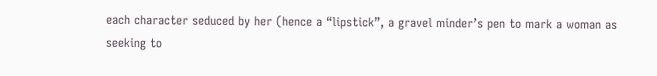each character seduced by her (hence a “lipstick”, a gravel minder’s pen to mark a woman as seeking to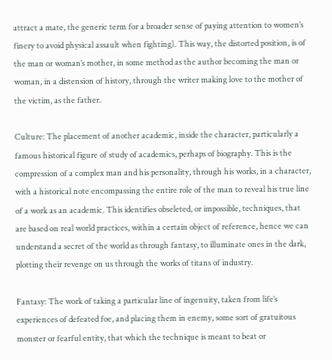attract a mate, the generic term for a broader sense of paying attention to women’s finery to avoid physical assault when fighting). This way, the distorted position, is of the man or woman’s mother, in some method as the author becoming the man or woman, in a distension of history, through the writer making love to the mother of the victim, as the father.

Culture: The placement of another academic, inside the character, particularly a famous historical figure of study of academics, perhaps of biography. This is the compression of a complex man and his personality, through his works, in a character, with a historical note encompassing the entire role of the man to reveal his true line of a work as an academic. This identifies obseleted, or impossible, techniques, that are based on real world practices, within a certain object of reference, hence we can understand a secret of the world as through fantasy, to illuminate ones in the dark, plotting their revenge on us through the works of titans of industry.

Fantasy: The work of taking a particular line of ingenuity, taken from life’s experiences of defeated foe, and placing them in enemy, some sort of gratuitous monster or fearful entity, that which the technique is meant to beat or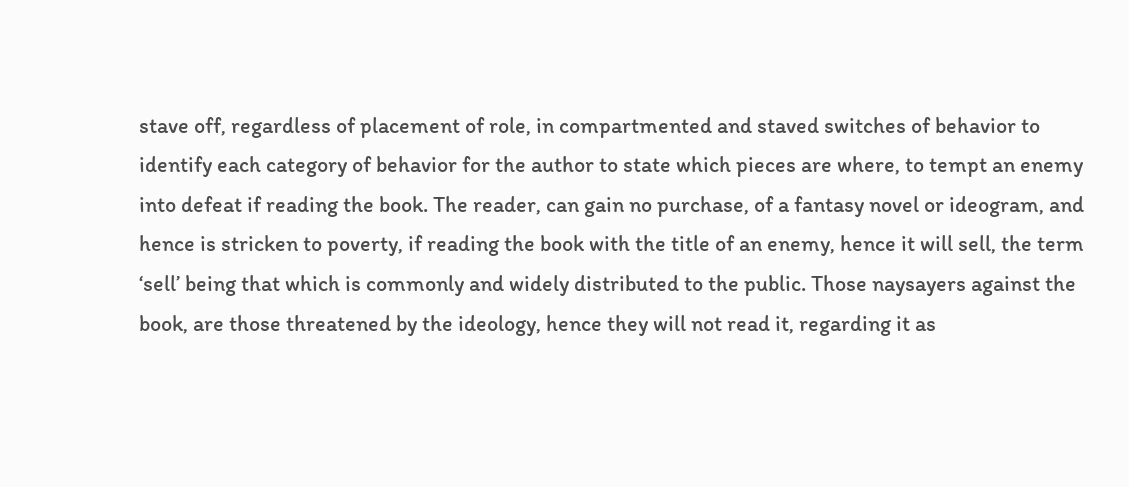stave off, regardless of placement of role, in compartmented and staved switches of behavior to identify each category of behavior for the author to state which pieces are where, to tempt an enemy into defeat if reading the book. The reader, can gain no purchase, of a fantasy novel or ideogram, and hence is stricken to poverty, if reading the book with the title of an enemy, hence it will sell, the term ‘sell’ being that which is commonly and widely distributed to the public. Those naysayers against the book, are those threatened by the ideology, hence they will not read it, regarding it as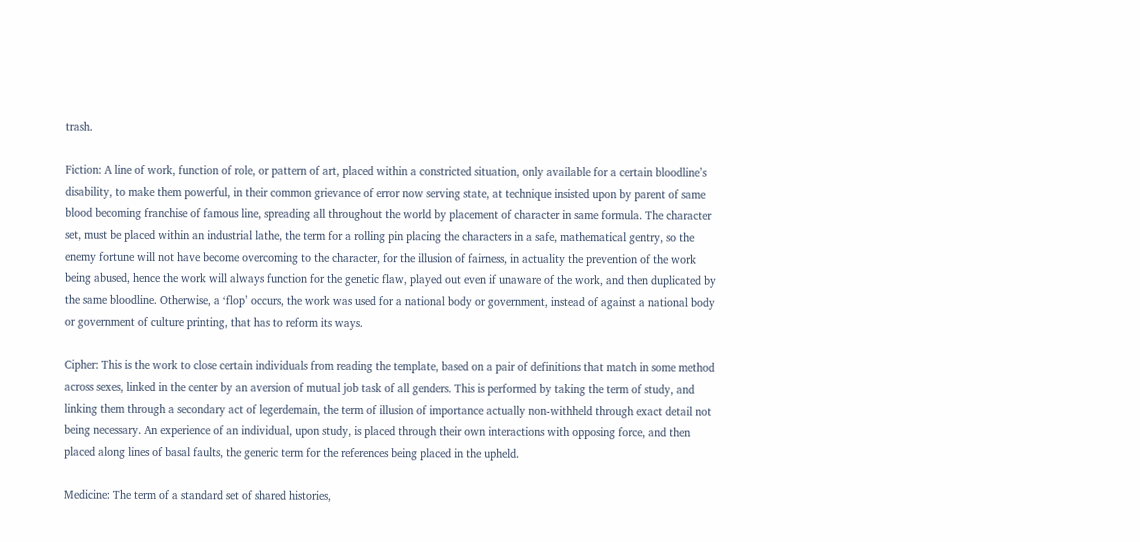trash.

Fiction: A line of work, function of role, or pattern of art, placed within a constricted situation, only available for a certain bloodline’s disability, to make them powerful, in their common grievance of error now serving state, at technique insisted upon by parent of same blood becoming franchise of famous line, spreading all throughout the world by placement of character in same formula. The character set, must be placed within an industrial lathe, the term for a rolling pin placing the characters in a safe, mathematical gentry, so the enemy fortune will not have become overcoming to the character, for the illusion of fairness, in actuality the prevention of the work being abused, hence the work will always function for the genetic flaw, played out even if unaware of the work, and then duplicated by the same bloodline. Otherwise, a ‘flop’ occurs, the work was used for a national body or government, instead of against a national body or government of culture printing, that has to reform its ways.

Cipher: This is the work to close certain individuals from reading the template, based on a pair of definitions that match in some method across sexes, linked in the center by an aversion of mutual job task of all genders. This is performed by taking the term of study, and linking them through a secondary act of legerdemain, the term of illusion of importance actually non-withheld through exact detail not being necessary. An experience of an individual, upon study, is placed through their own interactions with opposing force, and then placed along lines of basal faults, the generic term for the references being placed in the upheld.

Medicine: The term of a standard set of shared histories,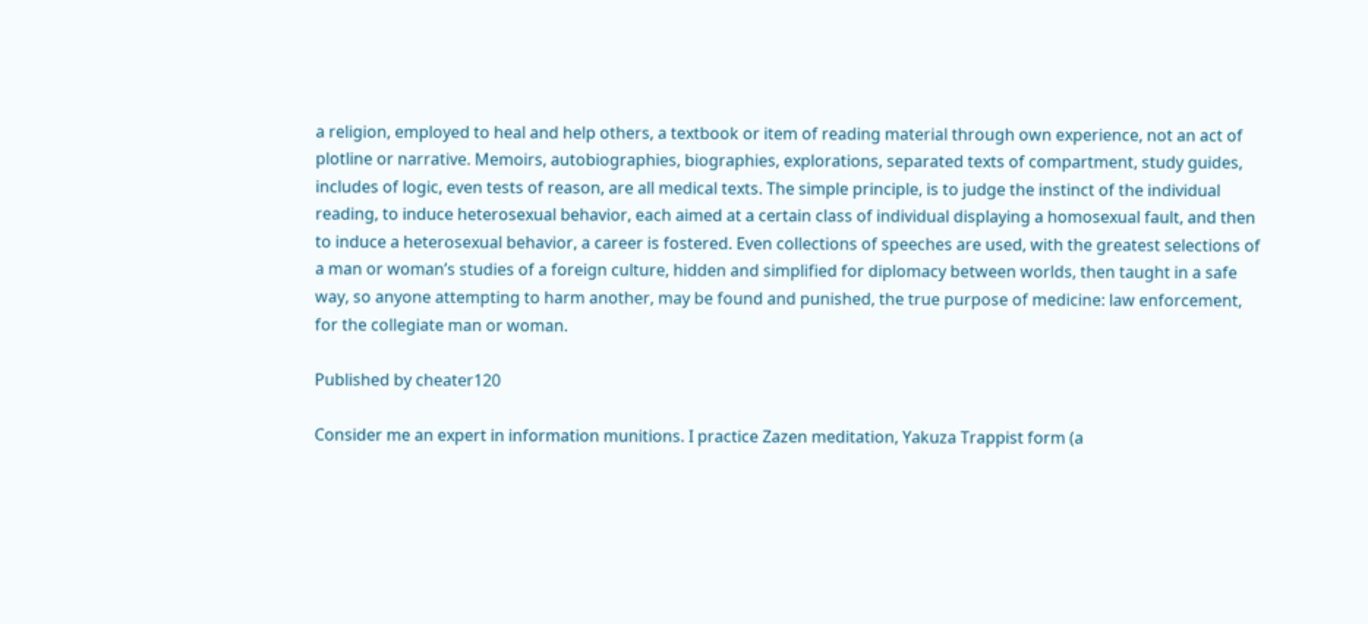a religion, employed to heal and help others, a textbook or item of reading material through own experience, not an act of plotline or narrative. Memoirs, autobiographies, biographies, explorations, separated texts of compartment, study guides, includes of logic, even tests of reason, are all medical texts. The simple principle, is to judge the instinct of the individual reading, to induce heterosexual behavior, each aimed at a certain class of individual displaying a homosexual fault, and then to induce a heterosexual behavior, a career is fostered. Even collections of speeches are used, with the greatest selections of a man or woman’s studies of a foreign culture, hidden and simplified for diplomacy between worlds, then taught in a safe way, so anyone attempting to harm another, may be found and punished, the true purpose of medicine: law enforcement, for the collegiate man or woman.

Published by cheater120

Consider me an expert in information munitions. I practice Zazen meditation, Yakuza Trappist form (a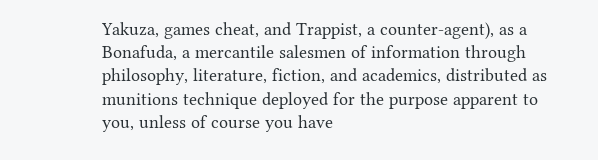Yakuza, games cheat, and Trappist, a counter-agent), as a Bonafuda, a mercantile salesmen of information through philosophy, literature, fiction, and academics, distributed as munitions technique deployed for the purpose apparent to you, unless of course you have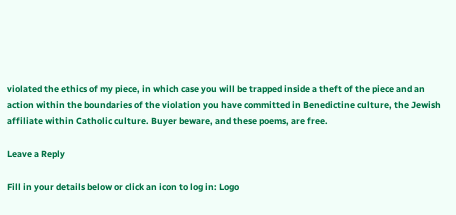violated the ethics of my piece, in which case you will be trapped inside a theft of the piece and an action within the boundaries of the violation you have committed in Benedictine culture, the Jewish affiliate within Catholic culture. Buyer beware, and these poems, are free.

Leave a Reply

Fill in your details below or click an icon to log in: Logo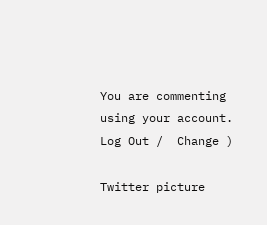You are commenting using your account. Log Out /  Change )

Twitter picture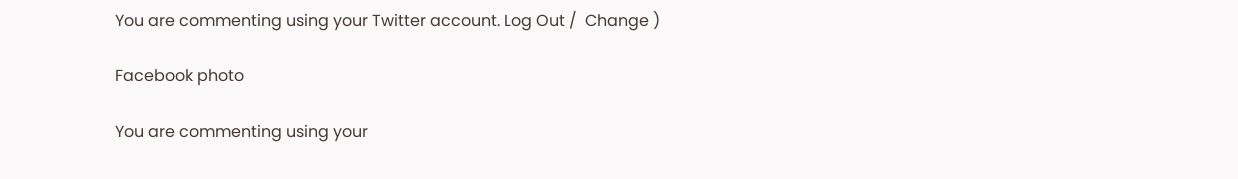You are commenting using your Twitter account. Log Out /  Change )

Facebook photo

You are commenting using your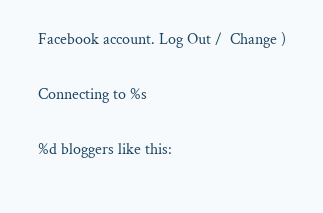Facebook account. Log Out /  Change )

Connecting to %s

%d bloggers like this: